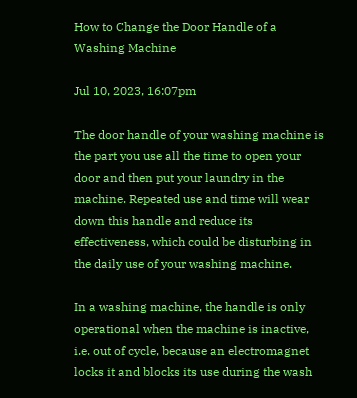How to Change the Door Handle of a Washing Machine

Jul 10, 2023, 16:07pm

The door handle of your washing machine is the part you use all the time to open your door and then put your laundry in the machine. Repeated use and time will wear down this handle and reduce its effectiveness, which could be disturbing in the daily use of your washing machine.

In a washing machine, the handle is only operational when the machine is inactive, i.e. out of cycle, because an electromagnet locks it and blocks its use during the wash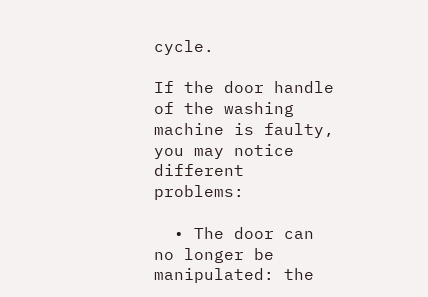cycle.

If the door handle of the washing machine is faulty, you may notice different problems:

  • The door can no longer be manipulated: the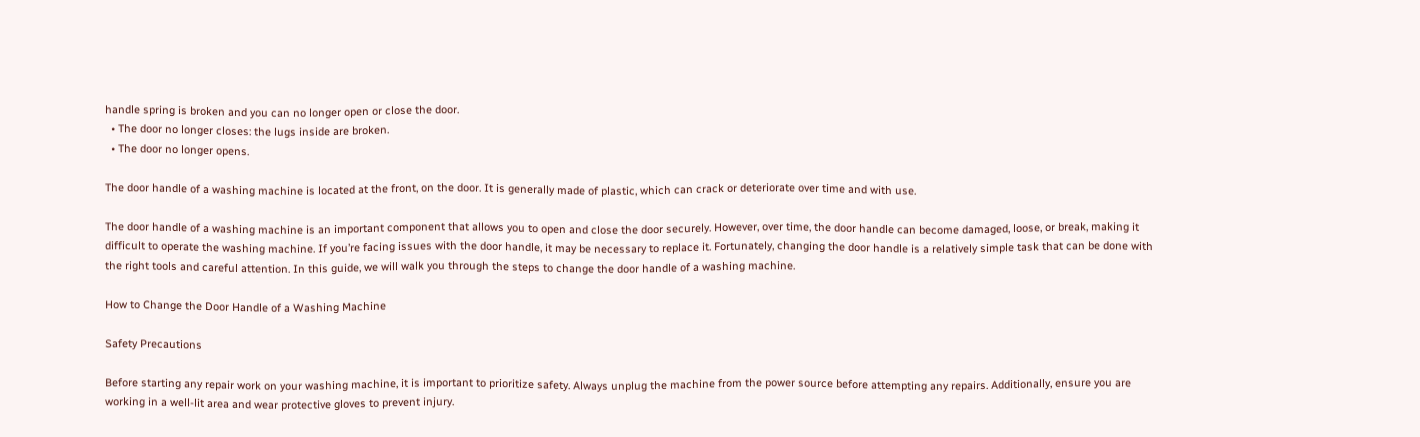handle spring is broken and you can no longer open or close the door.
  • The door no longer closes: the lugs inside are broken.
  • The door no longer opens.

The door handle of a washing machine is located at the front, on the door. It is generally made of plastic, which can crack or deteriorate over time and with use.

The door handle of a washing machine is an important component that allows you to open and close the door securely. However, over time, the door handle can become damaged, loose, or break, making it difficult to operate the washing machine. If you’re facing issues with the door handle, it may be necessary to replace it. Fortunately, changing the door handle is a relatively simple task that can be done with the right tools and careful attention. In this guide, we will walk you through the steps to change the door handle of a washing machine.

How to Change the Door Handle of a Washing Machine

Safety Precautions

Before starting any repair work on your washing machine, it is important to prioritize safety. Always unplug the machine from the power source before attempting any repairs. Additionally, ensure you are working in a well-lit area and wear protective gloves to prevent injury.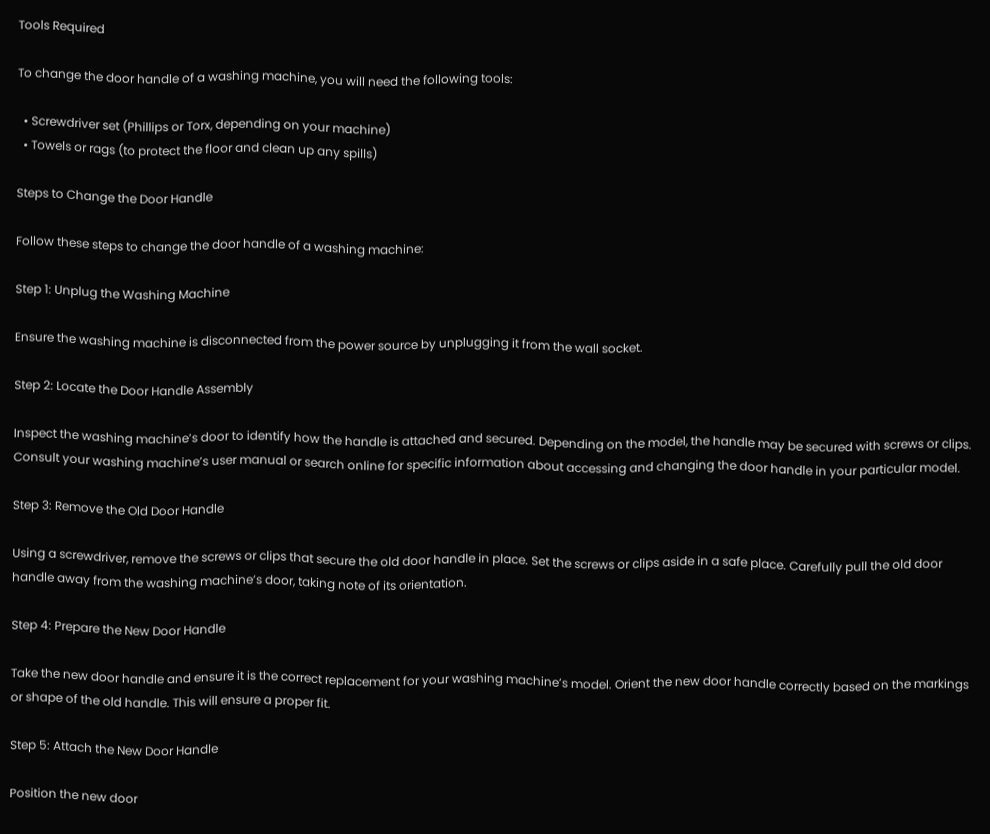Tools Required

To change the door handle of a washing machine, you will need the following tools:

  • Screwdriver set (Phillips or Torx, depending on your machine)
  • Towels or rags (to protect the floor and clean up any spills)

Steps to Change the Door Handle

Follow these steps to change the door handle of a washing machine:

Step 1: Unplug the Washing Machine

Ensure the washing machine is disconnected from the power source by unplugging it from the wall socket.

Step 2: Locate the Door Handle Assembly

Inspect the washing machine’s door to identify how the handle is attached and secured. Depending on the model, the handle may be secured with screws or clips. Consult your washing machine’s user manual or search online for specific information about accessing and changing the door handle in your particular model.

Step 3: Remove the Old Door Handle

Using a screwdriver, remove the screws or clips that secure the old door handle in place. Set the screws or clips aside in a safe place. Carefully pull the old door handle away from the washing machine’s door, taking note of its orientation.

Step 4: Prepare the New Door Handle

Take the new door handle and ensure it is the correct replacement for your washing machine’s model. Orient the new door handle correctly based on the markings or shape of the old handle. This will ensure a proper fit.

Step 5: Attach the New Door Handle

Position the new door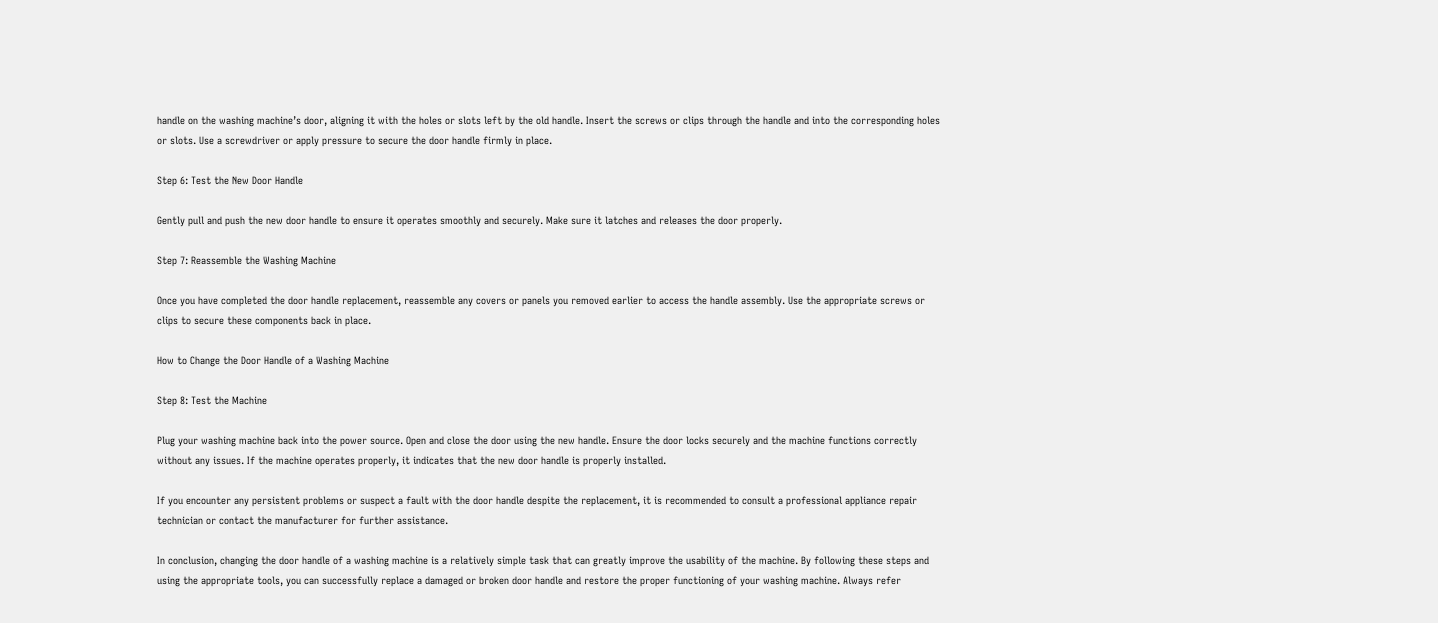handle on the washing machine’s door, aligning it with the holes or slots left by the old handle. Insert the screws or clips through the handle and into the corresponding holes or slots. Use a screwdriver or apply pressure to secure the door handle firmly in place.

Step 6: Test the New Door Handle

Gently pull and push the new door handle to ensure it operates smoothly and securely. Make sure it latches and releases the door properly.

Step 7: Reassemble the Washing Machine

Once you have completed the door handle replacement, reassemble any covers or panels you removed earlier to access the handle assembly. Use the appropriate screws or clips to secure these components back in place.

How to Change the Door Handle of a Washing Machine

Step 8: Test the Machine

Plug your washing machine back into the power source. Open and close the door using the new handle. Ensure the door locks securely and the machine functions correctly without any issues. If the machine operates properly, it indicates that the new door handle is properly installed.

If you encounter any persistent problems or suspect a fault with the door handle despite the replacement, it is recommended to consult a professional appliance repair technician or contact the manufacturer for further assistance.

In conclusion, changing the door handle of a washing machine is a relatively simple task that can greatly improve the usability of the machine. By following these steps and using the appropriate tools, you can successfully replace a damaged or broken door handle and restore the proper functioning of your washing machine. Always refer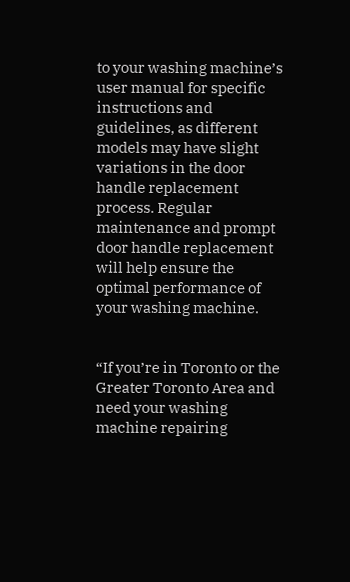to your washing machine’s user manual for specific instructions and guidelines, as different models may have slight variations in the door handle replacement process. Regular maintenance and prompt door handle replacement will help ensure the optimal performance of your washing machine.


“If you’re in Toronto or the Greater Toronto Area and need your washing machine repairing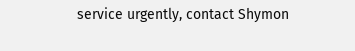service urgently, contact Shymon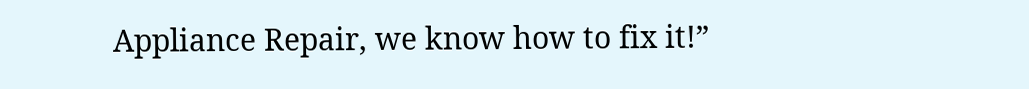Appliance Repair, we know how to fix it!”